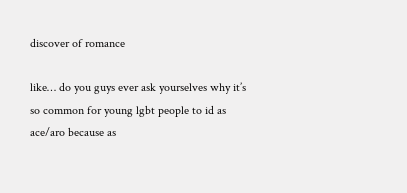discover of romance

like… do you guys ever ask yourselves why it’s so common for young lgbt people to id as ace/aro because as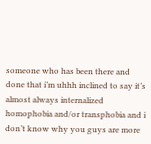someone who has been there and done that i’m uhhh inclined to say it’s almost always internalized homophobia and/or transphobia and i don’t know why you guys are more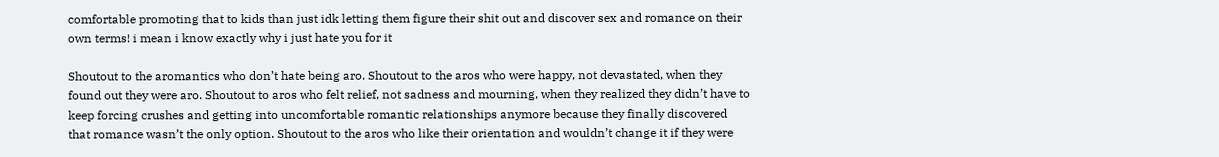comfortable promoting that to kids than just idk letting them figure their shit out and discover sex and romance on their own terms! i mean i know exactly why i just hate you for it

Shoutout to the aromantics who don’t hate being aro. Shoutout to the aros who were happy, not devastated, when they found out they were aro. Shoutout to aros who felt relief, not sadness and mourning, when they realized they didn’t have to keep forcing crushes and getting into uncomfortable romantic relationships anymore because they finally discovered that romance wasn’t the only option. Shoutout to the aros who like their orientation and wouldn’t change it if they were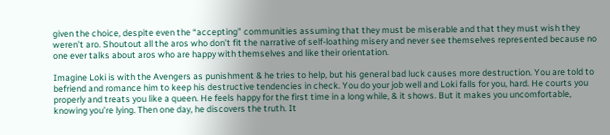given the choice, despite even the “accepting” communities assuming that they must be miserable and that they must wish they weren’t aro. Shoutout all the aros who don’t fit the narrative of self-loathing misery and never see themselves represented because no one ever talks about aros who are happy with themselves and like their orientation.

Imagine Loki is with the Avengers as punishment & he tries to help, but his general bad luck causes more destruction. You are told to befriend and romance him to keep his destructive tendencies in check. You do your job well and Loki falls for you, hard. He courts you properly and treats you like a queen. He feels happy for the first time in a long while, & it shows. But it makes you uncomfortable, knowing you’re lying. Then one day, he discovers the truth. It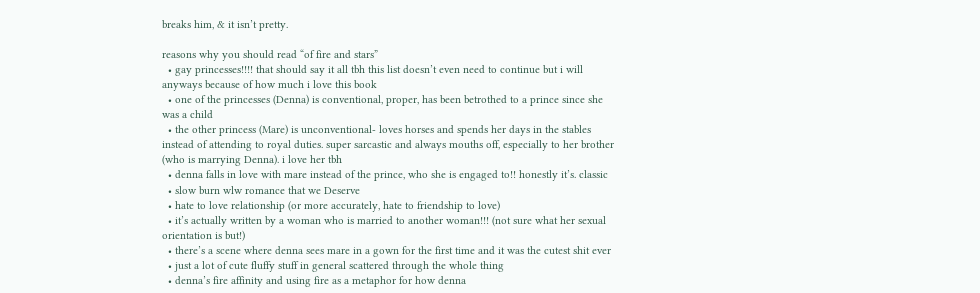breaks him, & it isn’t pretty.

reasons why you should read “of fire and stars”
  • gay princesses!!!! that should say it all tbh this list doesn’t even need to continue but i will anyways because of how much i love this book
  • one of the princesses (Denna) is conventional, proper, has been betrothed to a prince since she was a child
  • the other princess (Mare) is unconventional- loves horses and spends her days in the stables instead of attending to royal duties. super sarcastic and always mouths off, especially to her brother (who is marrying Denna). i love her tbh
  • denna falls in love with mare instead of the prince, who she is engaged to!! honestly it’s. classic
  • slow burn wlw romance that we Deserve
  • hate to love relationship (or more accurately, hate to friendship to love)
  • it’s actually written by a woman who is married to another woman!!! (not sure what her sexual orientation is but!)
  • there’s a scene where denna sees mare in a gown for the first time and it was the cutest shit ever
  • just a lot of cute fluffy stuff in general scattered through the whole thing
  • denna’s fire affinity and using fire as a metaphor for how denna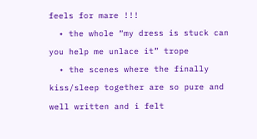feels for mare !!!
  • the whole “my dress is stuck can you help me unlace it” trope
  • the scenes where the finally kiss/sleep together are so pure and well written and i felt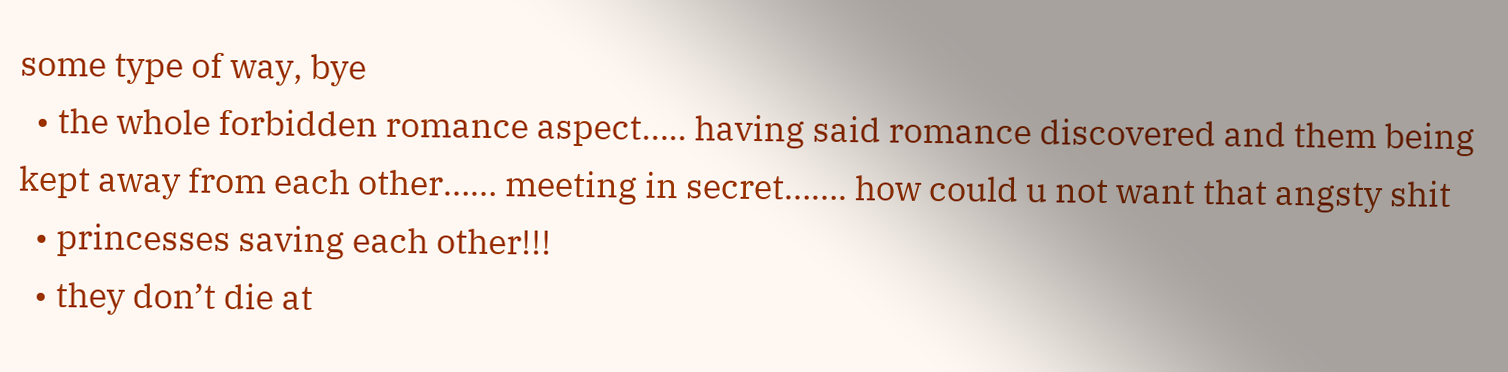some type of way, bye
  • the whole forbidden romance aspect….. having said romance discovered and them being kept away from each other…… meeting in secret……. how could u not want that angsty shit
  • princesses saving each other!!!
  • they don’t die at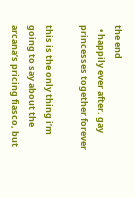the end
  • happily ever after. gay princesses together forever

this is the only thing i’m going to say about the arcana’s pricing fiasco, but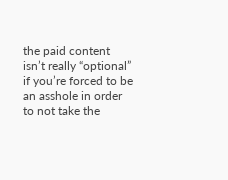the paid content isn’t really “optional” if you’re forced to be an asshole in order to not take the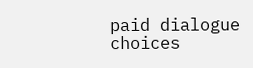paid dialogue choices